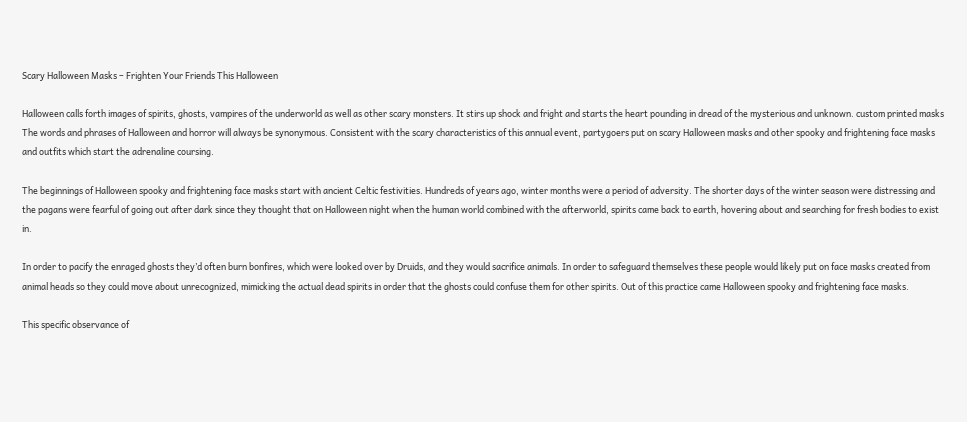Scary Halloween Masks – Frighten Your Friends This Halloween

Halloween calls forth images of spirits, ghosts, vampires of the underworld as well as other scary monsters. It stirs up shock and fright and starts the heart pounding in dread of the mysterious and unknown. custom printed masks The words and phrases of Halloween and horror will always be synonymous. Consistent with the scary characteristics of this annual event, partygoers put on scary Halloween masks and other spooky and frightening face masks and outfits which start the adrenaline coursing.

The beginnings of Halloween spooky and frightening face masks start with ancient Celtic festivities. Hundreds of years ago, winter months were a period of adversity. The shorter days of the winter season were distressing and the pagans were fearful of going out after dark since they thought that on Halloween night when the human world combined with the afterworld, spirits came back to earth, hovering about and searching for fresh bodies to exist in.

In order to pacify the enraged ghosts they’d often burn bonfires, which were looked over by Druids, and they would sacrifice animals. In order to safeguard themselves these people would likely put on face masks created from animal heads so they could move about unrecognized, mimicking the actual dead spirits in order that the ghosts could confuse them for other spirits. Out of this practice came Halloween spooky and frightening face masks.

This specific observance of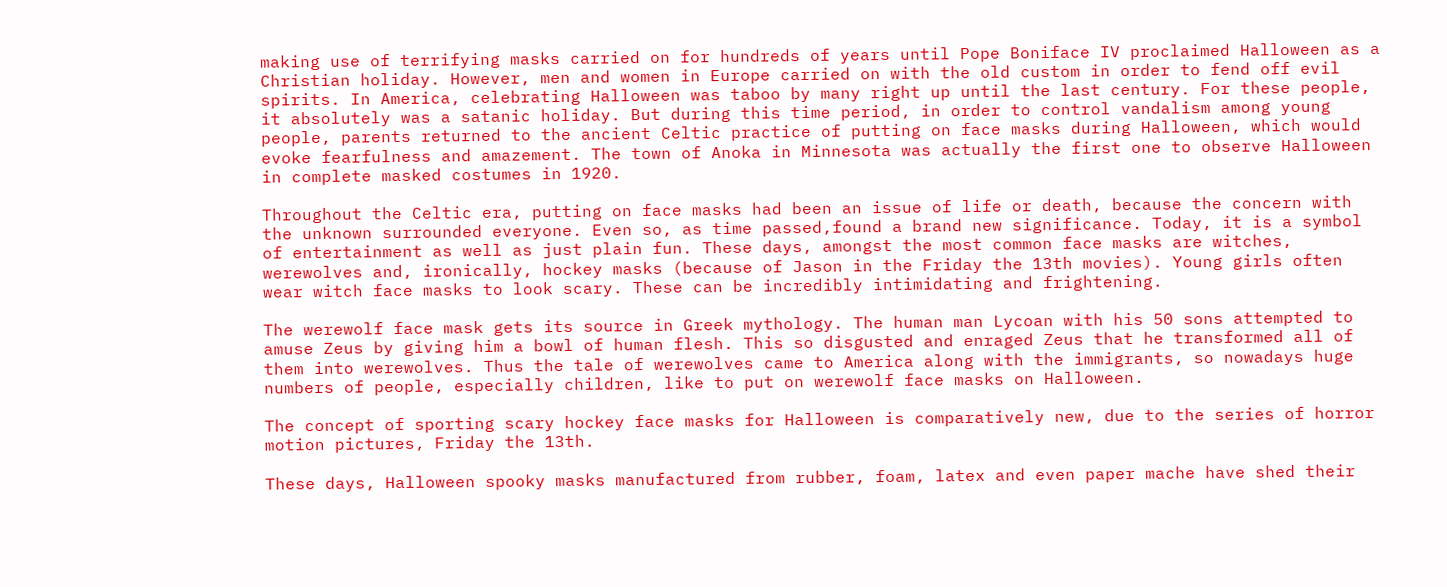making use of terrifying masks carried on for hundreds of years until Pope Boniface IV proclaimed Halloween as a Christian holiday. However, men and women in Europe carried on with the old custom in order to fend off evil spirits. In America, celebrating Halloween was taboo by many right up until the last century. For these people, it absolutely was a satanic holiday. But during this time period, in order to control vandalism among young people, parents returned to the ancient Celtic practice of putting on face masks during Halloween, which would evoke fearfulness and amazement. The town of Anoka in Minnesota was actually the first one to observe Halloween in complete masked costumes in 1920.

Throughout the Celtic era, putting on face masks had been an issue of life or death, because the concern with the unknown surrounded everyone. Even so, as time passed,found a brand new significance. Today, it is a symbol of entertainment as well as just plain fun. These days, amongst the most common face masks are witches, werewolves and, ironically, hockey masks (because of Jason in the Friday the 13th movies). Young girls often wear witch face masks to look scary. These can be incredibly intimidating and frightening.

The werewolf face mask gets its source in Greek mythology. The human man Lycoan with his 50 sons attempted to amuse Zeus by giving him a bowl of human flesh. This so disgusted and enraged Zeus that he transformed all of them into werewolves. Thus the tale of werewolves came to America along with the immigrants, so nowadays huge numbers of people, especially children, like to put on werewolf face masks on Halloween.

The concept of sporting scary hockey face masks for Halloween is comparatively new, due to the series of horror motion pictures, Friday the 13th.

These days, Halloween spooky masks manufactured from rubber, foam, latex and even paper mache have shed their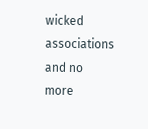wicked associations and no more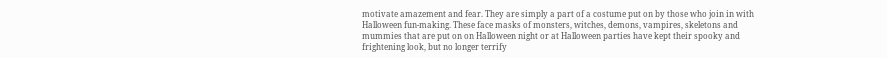motivate amazement and fear. They are simply a part of a costume put on by those who join in with Halloween fun-making. These face masks of monsters, witches, demons, vampires, skeletons and mummies that are put on on Halloween night or at Halloween parties have kept their spooky and frightening look, but no longer terrify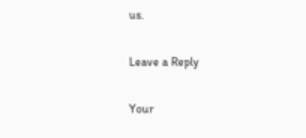us.

Leave a Reply

Your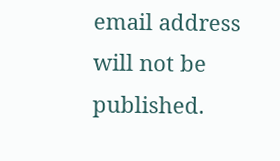email address will not be published.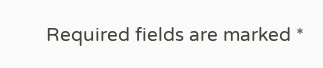Required fields are marked *